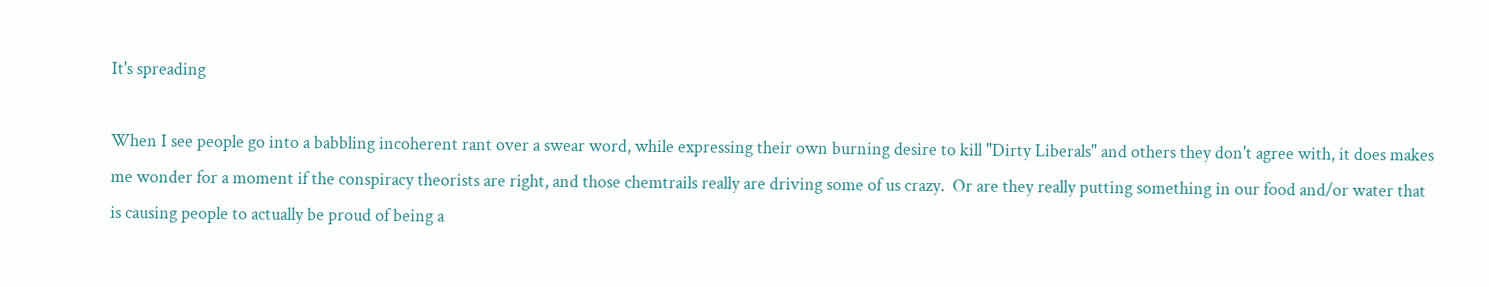It's spreading

When I see people go into a babbling incoherent rant over a swear word, while expressing their own burning desire to kill "Dirty Liberals" and others they don't agree with, it does makes me wonder for a moment if the conspiracy theorists are right, and those chemtrails really are driving some of us crazy.  Or are they really putting something in our food and/or water that is causing people to actually be proud of being a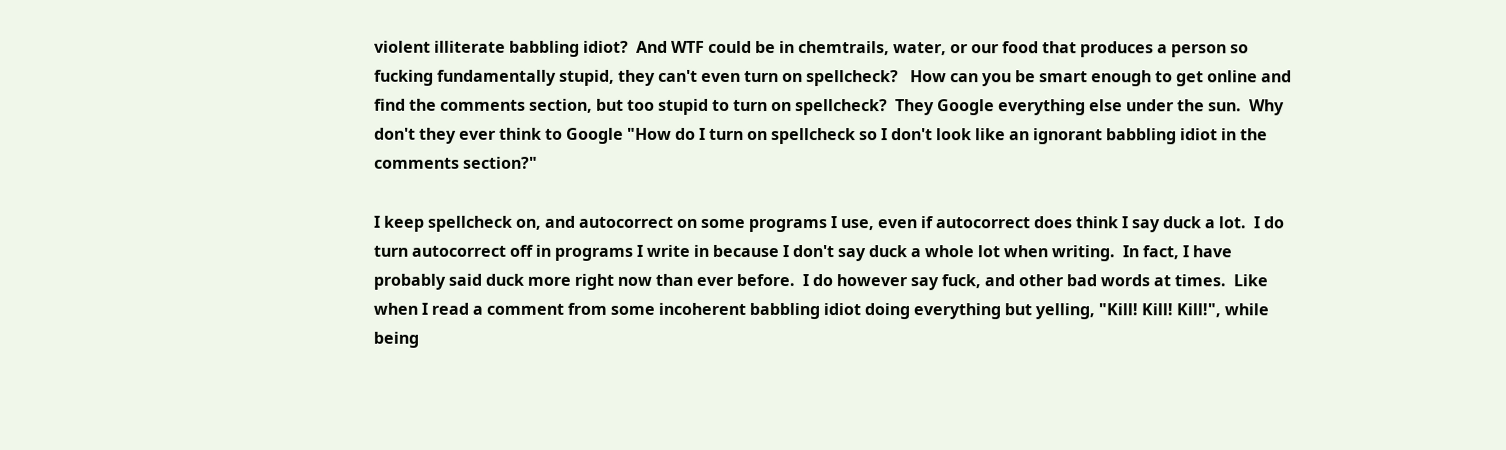violent illiterate babbling idiot?  And WTF could be in chemtrails, water, or our food that produces a person so fucking fundamentally stupid, they can't even turn on spellcheck?   How can you be smart enough to get online and find the comments section, but too stupid to turn on spellcheck?  They Google everything else under the sun.  Why don't they ever think to Google "How do I turn on spellcheck so I don't look like an ignorant babbling idiot in the comments section?"

I keep spellcheck on, and autocorrect on some programs I use, even if autocorrect does think I say duck a lot.  I do turn autocorrect off in programs I write in because I don't say duck a whole lot when writing.  In fact, I have probably said duck more right now than ever before.  I do however say fuck, and other bad words at times.  Like when I read a comment from some incoherent babbling idiot doing everything but yelling, "Kill! Kill! Kill!", while being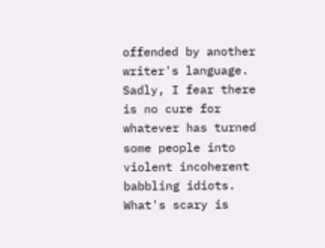offended by another writer's language.  Sadly, I fear there is no cure for whatever has turned some people into violent incoherent babbling idiots.  What's scary is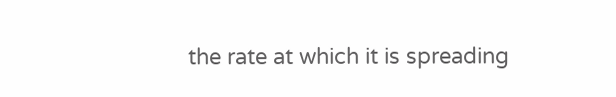the rate at which it is spreading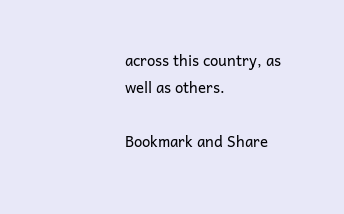across this country, as well as others.

Bookmark and Share